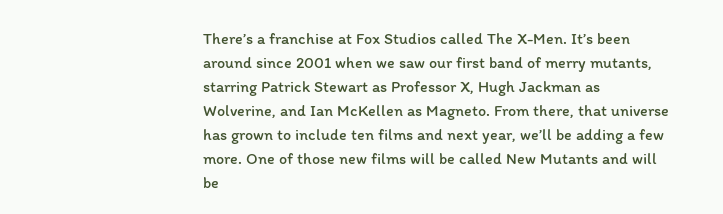There’s a franchise at Fox Studios called The X-Men. It’s been around since 2001 when we saw our first band of merry mutants, starring Patrick Stewart as Professor X, Hugh Jackman as Wolverine, and Ian McKellen as Magneto. From there, that universe has grown to include ten films and next year, we’ll be adding a few more. One of those new films will be called New Mutants and will be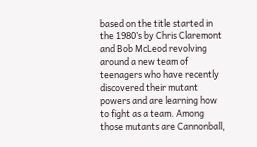based on the title started in the 1980’s by Chris Claremont and Bob McLeod revolving around a new team of teenagers who have recently discovered their mutant powers and are learning how to fight as a team. Among those mutants are Cannonball,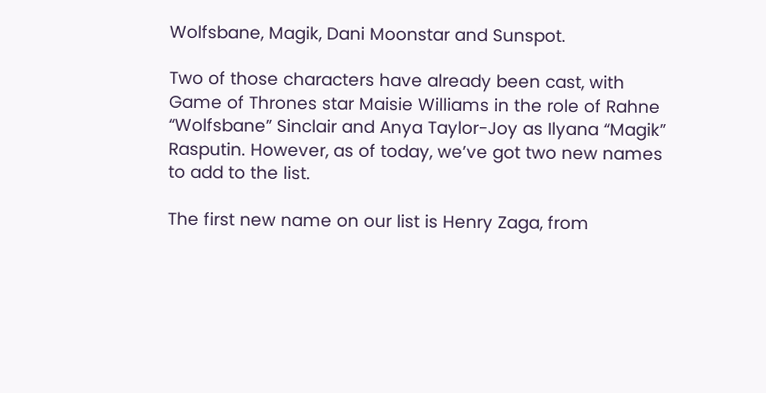Wolfsbane, Magik, Dani Moonstar and Sunspot.

Two of those characters have already been cast, with Game of Thrones star Maisie Williams in the role of Rahne “Wolfsbane” Sinclair and Anya Taylor-Joy as Ilyana “Magik” Rasputin. However, as of today, we’ve got two new names to add to the list.

The first new name on our list is Henry Zaga, from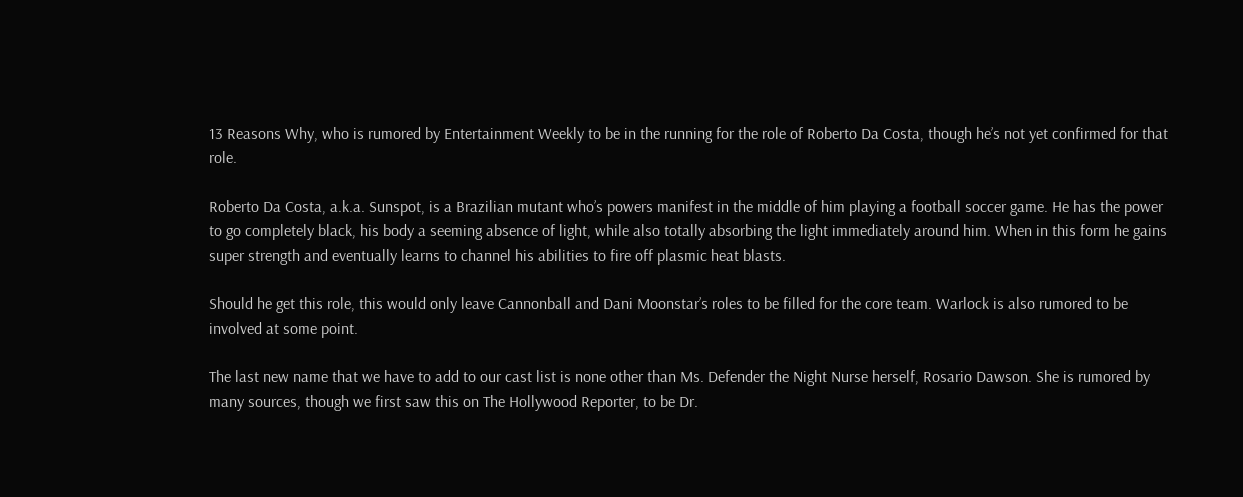13 Reasons Why, who is rumored by Entertainment Weekly to be in the running for the role of Roberto Da Costa, though he’s not yet confirmed for that role.

Roberto Da Costa, a.k.a. Sunspot, is a Brazilian mutant who’s powers manifest in the middle of him playing a football soccer game. He has the power to go completely black, his body a seeming absence of light, while also totally absorbing the light immediately around him. When in this form he gains super strength and eventually learns to channel his abilities to fire off plasmic heat blasts.

Should he get this role, this would only leave Cannonball and Dani Moonstar’s roles to be filled for the core team. Warlock is also rumored to be involved at some point.

The last new name that we have to add to our cast list is none other than Ms. Defender the Night Nurse herself, Rosario Dawson. She is rumored by many sources, though we first saw this on The Hollywood Reporter, to be Dr.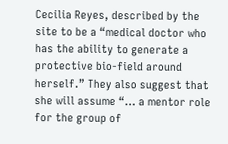Cecilia Reyes, described by the site to be a “medical doctor who has the ability to generate a protective bio-field around herself.” They also suggest that she will assume “… a mentor role for the group of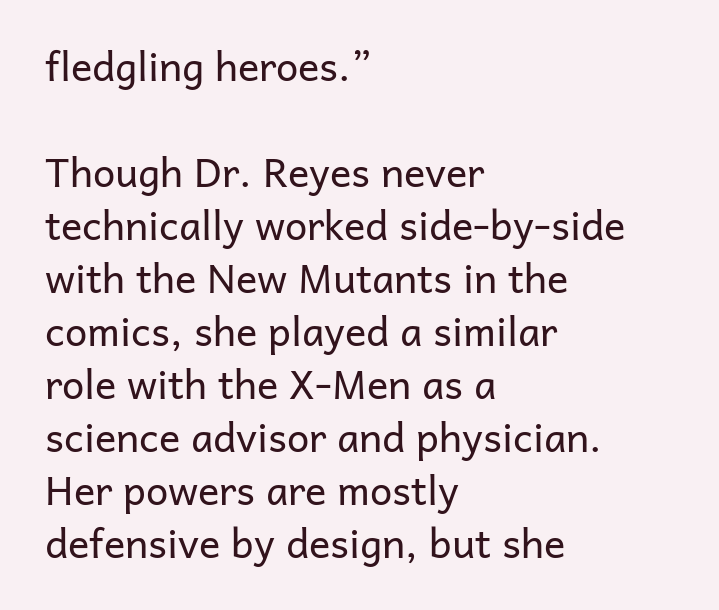fledgling heroes.”

Though Dr. Reyes never technically worked side-by-side with the New Mutants in the comics, she played a similar role with the X-Men as a science advisor and physician. Her powers are mostly defensive by design, but she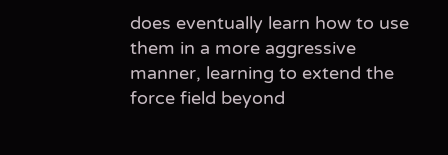does eventually learn how to use them in a more aggressive manner, learning to extend the force field beyond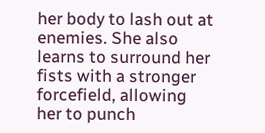her body to lash out at enemies. She also learns to surround her fists with a stronger forcefield, allowing her to punch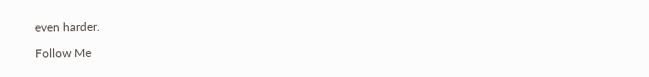even harder.

Follow Me